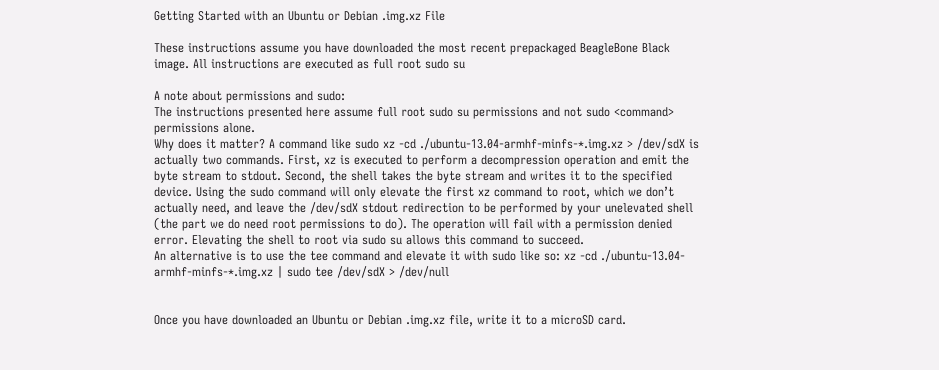Getting Started with an Ubuntu or Debian .img.xz File

These instructions assume you have downloaded the most recent prepackaged BeagleBone Black image. All instructions are executed as full root sudo su

A note about permissions and sudo:
The instructions presented here assume full root sudo su permissions and not sudo <command> permissions alone.
Why does it matter? A command like sudo xz -cd ./ubuntu-13.04-armhf-minfs-*.img.xz > /dev/sdX is actually two commands. First, xz is executed to perform a decompression operation and emit the byte stream to stdout. Second, the shell takes the byte stream and writes it to the specified device. Using the sudo command will only elevate the first xz command to root, which we don’t actually need, and leave the /dev/sdX stdout redirection to be performed by your unelevated shell (the part we do need root permissions to do). The operation will fail with a permission denied error. Elevating the shell to root via sudo su allows this command to succeed.
An alternative is to use the tee command and elevate it with sudo like so: xz -cd ./ubuntu-13.04-armhf-minfs-*.img.xz | sudo tee /dev/sdX > /dev/null


Once you have downloaded an Ubuntu or Debian .img.xz file, write it to a microSD card.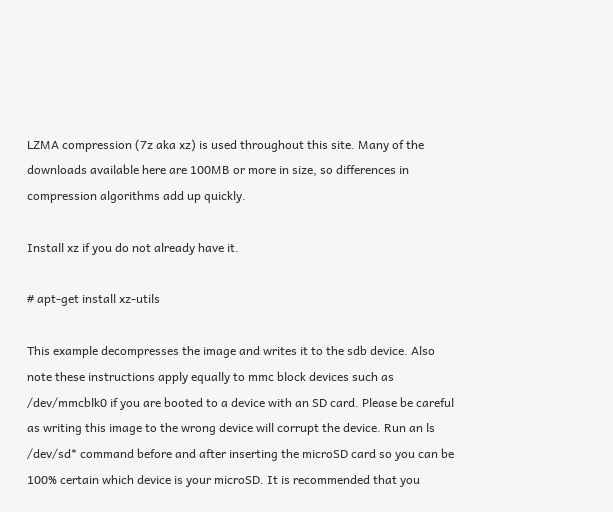LZMA compression (7z aka xz) is used throughout this site. Many of the downloads available here are 100MB or more in size, so differences in compression algorithms add up quickly.

Install xz if you do not already have it.

# apt-get install xz-utils

This example decompresses the image and writes it to the sdb device. Also note these instructions apply equally to mmc block devices such as /dev/mmcblk0 if you are booted to a device with an SD card. Please be careful as writing this image to the wrong device will corrupt the device. Run an ls /dev/sd* command before and after inserting the microSD card so you can be 100% certain which device is your microSD. It is recommended that you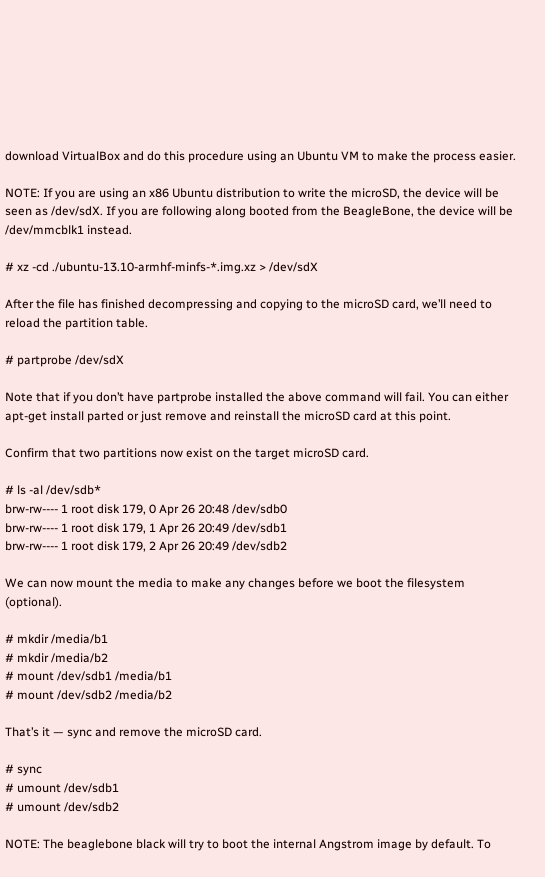download VirtualBox and do this procedure using an Ubuntu VM to make the process easier.

NOTE: If you are using an x86 Ubuntu distribution to write the microSD, the device will be seen as /dev/sdX. If you are following along booted from the BeagleBone, the device will be /dev/mmcblk1 instead.

# xz -cd ./ubuntu-13.10-armhf-minfs-*.img.xz > /dev/sdX

After the file has finished decompressing and copying to the microSD card, we’ll need to reload the partition table.

# partprobe /dev/sdX

Note that if you don’t have partprobe installed the above command will fail. You can either apt-get install parted or just remove and reinstall the microSD card at this point.

Confirm that two partitions now exist on the target microSD card.

# ls -al /dev/sdb*
brw-rw---- 1 root disk 179, 0 Apr 26 20:48 /dev/sdb0
brw-rw---- 1 root disk 179, 1 Apr 26 20:49 /dev/sdb1
brw-rw---- 1 root disk 179, 2 Apr 26 20:49 /dev/sdb2

We can now mount the media to make any changes before we boot the filesystem (optional).

# mkdir /media/b1
# mkdir /media/b2
# mount /dev/sdb1 /media/b1
# mount /dev/sdb2 /media/b2

That’s it — sync and remove the microSD card.

# sync
# umount /dev/sdb1
# umount /dev/sdb2

NOTE: The beaglebone black will try to boot the internal Angstrom image by default. To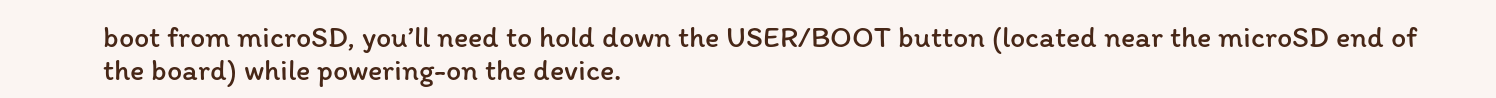boot from microSD, you’ll need to hold down the USER/BOOT button (located near the microSD end of the board) while powering-on the device.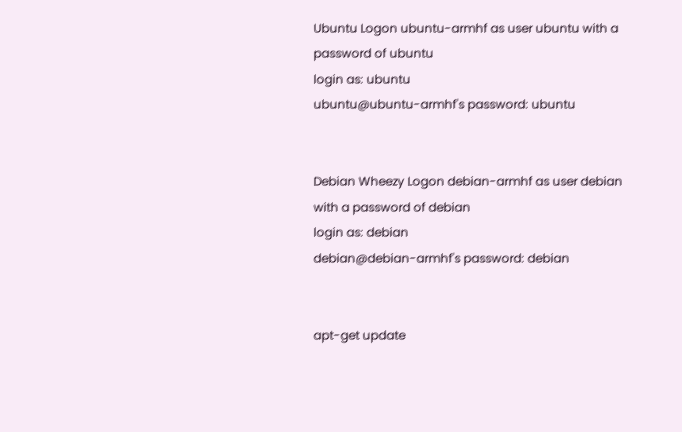Ubuntu Logon ubuntu-armhf as user ubuntu with a password of ubuntu
login as: ubuntu
ubuntu@ubuntu-armhf's password: ubuntu


Debian Wheezy Logon debian-armhf as user debian with a password of debian
login as: debian
debian@debian-armhf's password: debian


apt-get update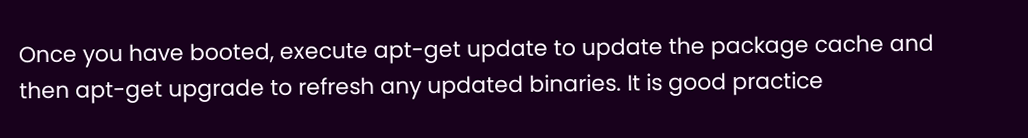Once you have booted, execute apt-get update to update the package cache and then apt-get upgrade to refresh any updated binaries. It is good practice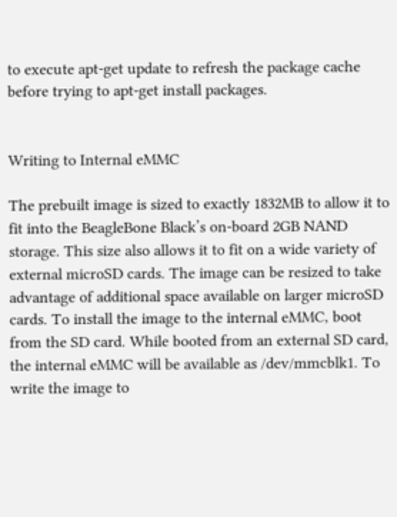to execute apt-get update to refresh the package cache before trying to apt-get install packages.


Writing to Internal eMMC

The prebuilt image is sized to exactly 1832MB to allow it to fit into the BeagleBone Black’s on-board 2GB NAND storage. This size also allows it to fit on a wide variety of external microSD cards. The image can be resized to take advantage of additional space available on larger microSD cards. To install the image to the internal eMMC, boot from the SD card. While booted from an external SD card, the internal eMMC will be available as /dev/mmcblk1. To write the image to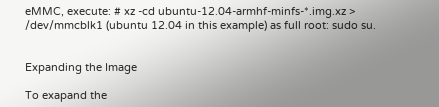eMMC, execute: # xz -cd ubuntu-12.04-armhf-minfs-*.img.xz > /dev/mmcblk1 (ubuntu 12.04 in this example) as full root: sudo su.


Expanding the Image

To exapand the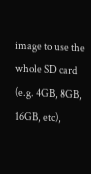image to use the whole SD card (e.g. 4GB, 8GB, 16GB, etc),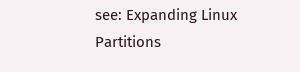see: Expanding Linux Partitions